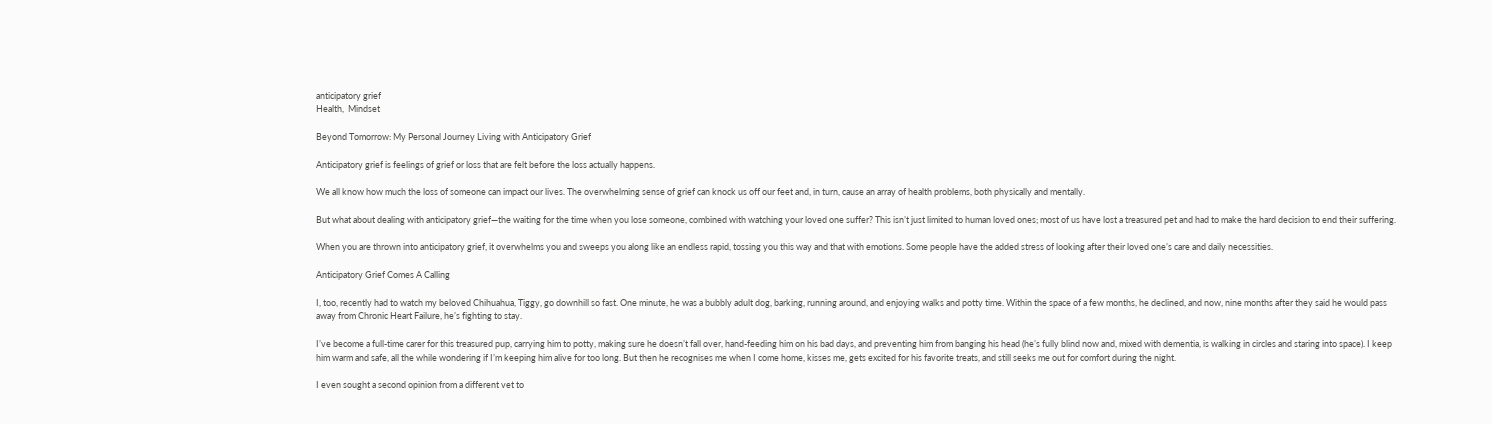anticipatory grief
Health,  Mindset

Beyond Tomorrow: My Personal Journey Living with Anticipatory Grief

Anticipatory grief is feelings of grief or loss that are felt before the loss actually happens.

We all know how much the loss of someone can impact our lives. The overwhelming sense of grief can knock us off our feet and, in turn, cause an array of health problems, both physically and mentally.

But what about dealing with anticipatory grief—the waiting for the time when you lose someone, combined with watching your loved one suffer? This isn’t just limited to human loved ones; most of us have lost a treasured pet and had to make the hard decision to end their suffering.

When you are thrown into anticipatory grief, it overwhelms you and sweeps you along like an endless rapid, tossing you this way and that with emotions. Some people have the added stress of looking after their loved one’s care and daily necessities.

Anticipatory Grief Comes A Calling

I, too, recently had to watch my beloved Chihuahua, Tiggy, go downhill so fast. One minute, he was a bubbly adult dog, barking, running around, and enjoying walks and potty time. Within the space of a few months, he declined, and now, nine months after they said he would pass away from Chronic Heart Failure, he’s fighting to stay.

I’ve become a full-time carer for this treasured pup, carrying him to potty, making sure he doesn’t fall over, hand-feeding him on his bad days, and preventing him from banging his head (he’s fully blind now and, mixed with dementia, is walking in circles and staring into space). I keep him warm and safe, all the while wondering if I’m keeping him alive for too long. But then he recognises me when I come home, kisses me, gets excited for his favorite treats, and still seeks me out for comfort during the night.

I even sought a second opinion from a different vet to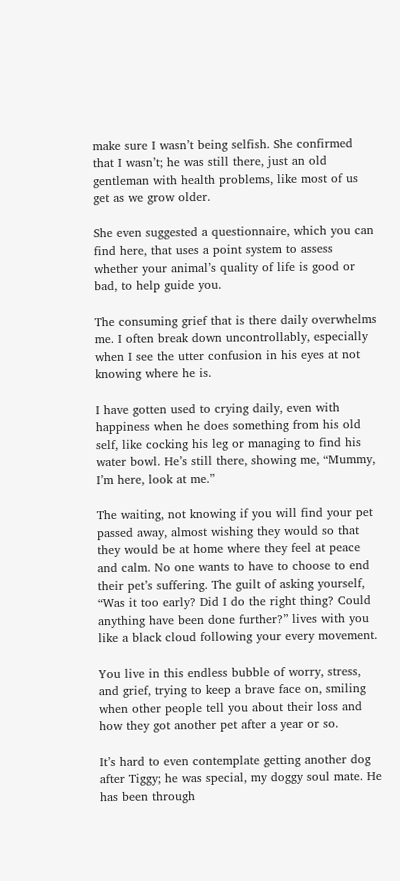make sure I wasn’t being selfish. She confirmed that I wasn’t; he was still there, just an old gentleman with health problems, like most of us get as we grow older.

She even suggested a questionnaire, which you can find here, that uses a point system to assess whether your animal’s quality of life is good or bad, to help guide you.

The consuming grief that is there daily overwhelms me. I often break down uncontrollably, especially when I see the utter confusion in his eyes at not knowing where he is.

I have gotten used to crying daily, even with happiness when he does something from his old self, like cocking his leg or managing to find his water bowl. He’s still there, showing me, “Mummy, I’m here, look at me.”

The waiting, not knowing if you will find your pet passed away, almost wishing they would so that they would be at home where they feel at peace and calm. No one wants to have to choose to end their pet’s suffering. The guilt of asking yourself, “Was it too early? Did I do the right thing? Could anything have been done further?” lives with you like a black cloud following your every movement.

You live in this endless bubble of worry, stress, and grief, trying to keep a brave face on, smiling when other people tell you about their loss and how they got another pet after a year or so.

It’s hard to even contemplate getting another dog after Tiggy; he was special, my doggy soul mate. He has been through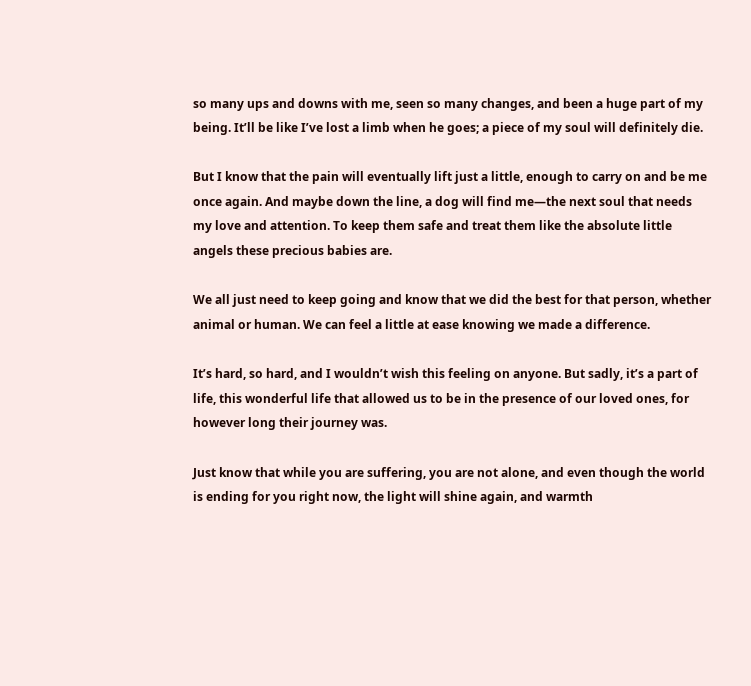so many ups and downs with me, seen so many changes, and been a huge part of my being. It’ll be like I’ve lost a limb when he goes; a piece of my soul will definitely die.

But I know that the pain will eventually lift just a little, enough to carry on and be me once again. And maybe down the line, a dog will find me—the next soul that needs my love and attention. To keep them safe and treat them like the absolute little angels these precious babies are.

We all just need to keep going and know that we did the best for that person, whether animal or human. We can feel a little at ease knowing we made a difference.

It’s hard, so hard, and I wouldn’t wish this feeling on anyone. But sadly, it’s a part of life, this wonderful life that allowed us to be in the presence of our loved ones, for however long their journey was.

Just know that while you are suffering, you are not alone, and even though the world is ending for you right now, the light will shine again, and warmth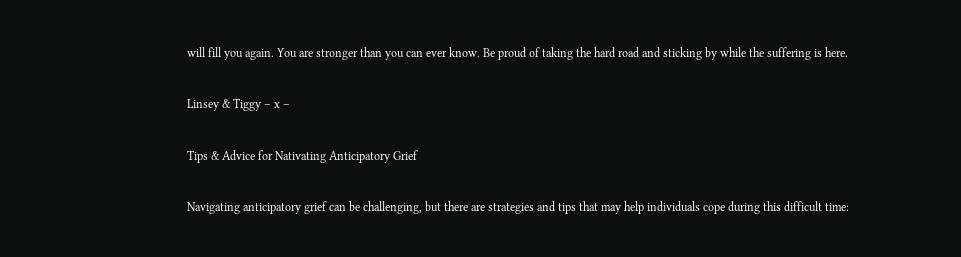will fill you again. You are stronger than you can ever know. Be proud of taking the hard road and sticking by while the suffering is here.

Linsey & Tiggy – x –

Tips & Advice for Nativating Anticipatory Grief

Navigating anticipatory grief can be challenging, but there are strategies and tips that may help individuals cope during this difficult time: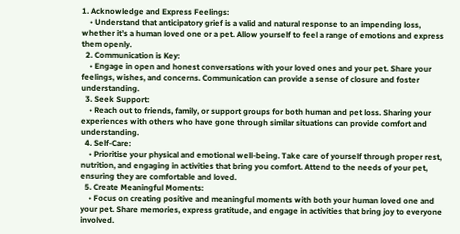1. Acknowledge and Express Feelings:
    • Understand that anticipatory grief is a valid and natural response to an impending loss, whether it’s a human loved one or a pet. Allow yourself to feel a range of emotions and express them openly.
  2. Communication is Key:
    • Engage in open and honest conversations with your loved ones and your pet. Share your feelings, wishes, and concerns. Communication can provide a sense of closure and foster understanding.
  3. Seek Support:
    • Reach out to friends, family, or support groups for both human and pet loss. Sharing your experiences with others who have gone through similar situations can provide comfort and understanding.
  4. Self-Care:
    • Prioritise your physical and emotional well-being. Take care of yourself through proper rest, nutrition, and engaging in activities that bring you comfort. Attend to the needs of your pet, ensuring they are comfortable and loved.
  5. Create Meaningful Moments:
    • Focus on creating positive and meaningful moments with both your human loved one and your pet. Share memories, express gratitude, and engage in activities that bring joy to everyone involved.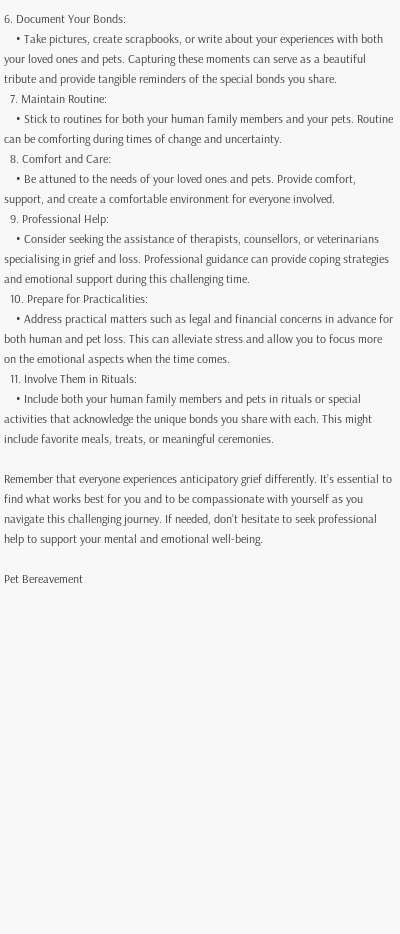6. Document Your Bonds:
    • Take pictures, create scrapbooks, or write about your experiences with both your loved ones and pets. Capturing these moments can serve as a beautiful tribute and provide tangible reminders of the special bonds you share.
  7. Maintain Routine:
    • Stick to routines for both your human family members and your pets. Routine can be comforting during times of change and uncertainty.
  8. Comfort and Care:
    • Be attuned to the needs of your loved ones and pets. Provide comfort, support, and create a comfortable environment for everyone involved.
  9. Professional Help:
    • Consider seeking the assistance of therapists, counsellors, or veterinarians specialising in grief and loss. Professional guidance can provide coping strategies and emotional support during this challenging time.
  10. Prepare for Practicalities:
    • Address practical matters such as legal and financial concerns in advance for both human and pet loss. This can alleviate stress and allow you to focus more on the emotional aspects when the time comes.
  11. Involve Them in Rituals:
    • Include both your human family members and pets in rituals or special activities that acknowledge the unique bonds you share with each. This might include favorite meals, treats, or meaningful ceremonies.

Remember that everyone experiences anticipatory grief differently. It’s essential to find what works best for you and to be compassionate with yourself as you navigate this challenging journey. If needed, don’t hesitate to seek professional help to support your mental and emotional well-being.

Pet Bereavement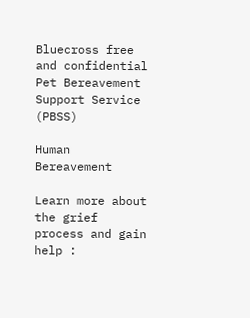Bluecross free and confidential Pet Bereavement Support Service (PBSS)

Human Bereavement

Learn more about the grief process and gain help :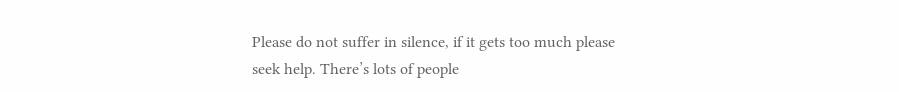Please do not suffer in silence, if it gets too much please seek help. There’s lots of people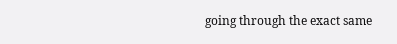going through the exact same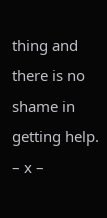thing and there is no shame in getting help. – x –